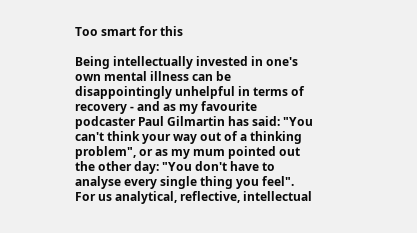Too smart for this

Being intellectually invested in one's own mental illness can be disappointingly unhelpful in terms of recovery - and as my favourite podcaster Paul Gilmartin has said: "You can't think your way out of a thinking problem", or as my mum pointed out the other day: "You don't have to analyse every single thing you feel". For us analytical, reflective, intellectual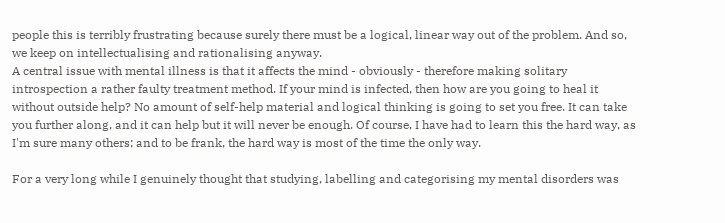people this is terribly frustrating because surely there must be a logical, linear way out of the problem. And so, we keep on intellectualising and rationalising anyway.
A central issue with mental illness is that it affects the mind - obviously - therefore making solitary introspection a rather faulty treatment method. If your mind is infected, then how are you going to heal it without outside help? No amount of self-help material and logical thinking is going to set you free. It can take you further along, and it can help but it will never be enough. Of course, I have had to learn this the hard way, as I'm sure many others; and to be frank, the hard way is most of the time the only way.

For a very long while I genuinely thought that studying, labelling and categorising my mental disorders was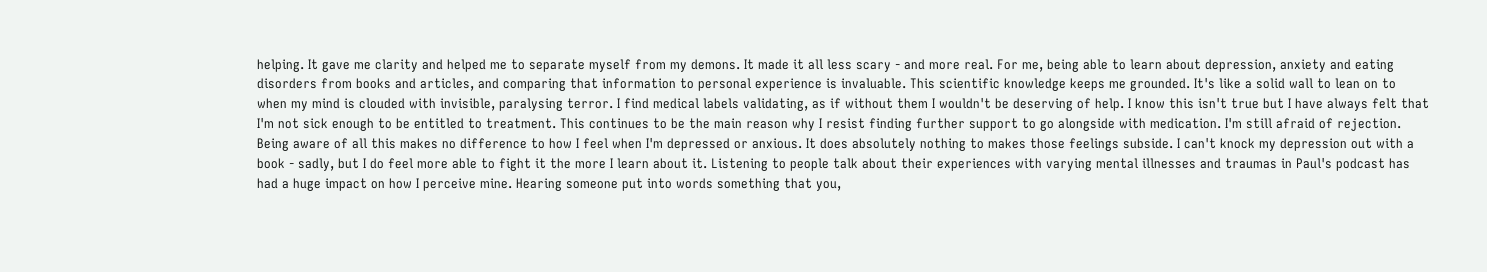helping. It gave me clarity and helped me to separate myself from my demons. It made it all less scary - and more real. For me, being able to learn about depression, anxiety and eating disorders from books and articles, and comparing that information to personal experience is invaluable. This scientific knowledge keeps me grounded. It's like a solid wall to lean on to when my mind is clouded with invisible, paralysing terror. I find medical labels validating, as if without them I wouldn't be deserving of help. I know this isn't true but I have always felt that I'm not sick enough to be entitled to treatment. This continues to be the main reason why I resist finding further support to go alongside with medication. I'm still afraid of rejection.
Being aware of all this makes no difference to how I feel when I'm depressed or anxious. It does absolutely nothing to makes those feelings subside. I can't knock my depression out with a book - sadly, but I do feel more able to fight it the more I learn about it. Listening to people talk about their experiences with varying mental illnesses and traumas in Paul's podcast has had a huge impact on how I perceive mine. Hearing someone put into words something that you,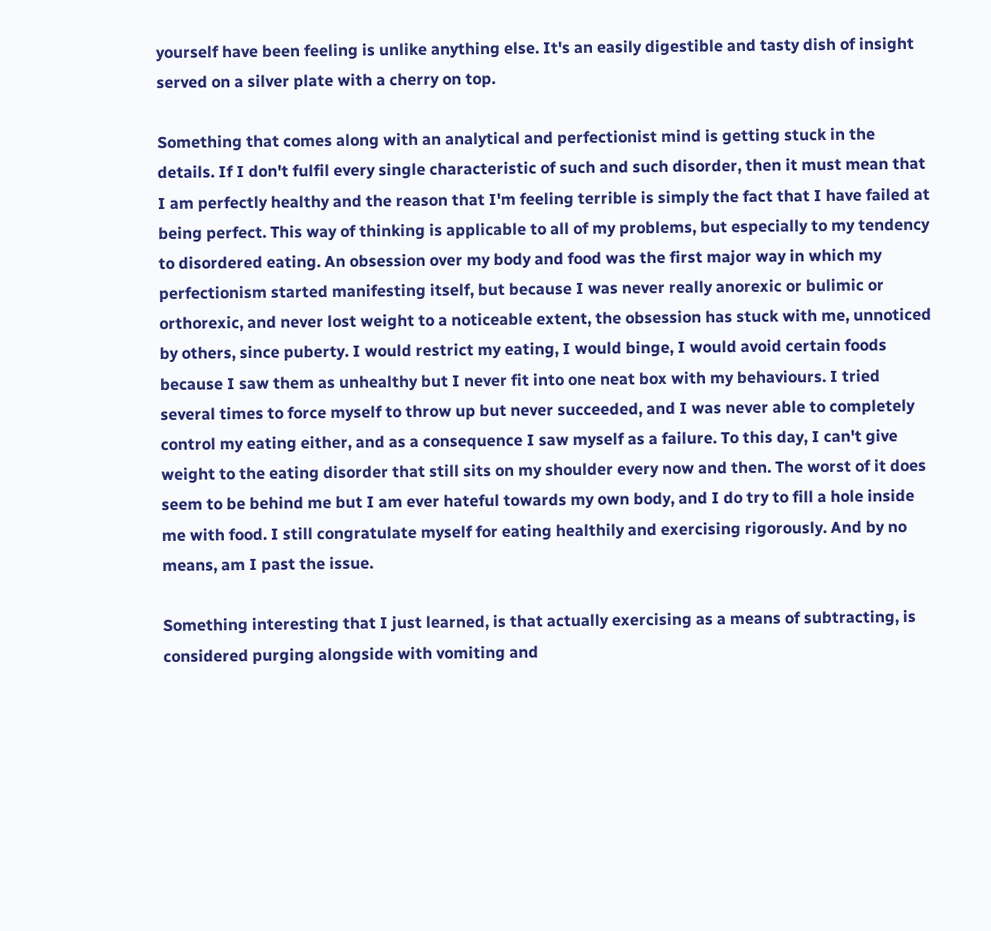yourself have been feeling is unlike anything else. It's an easily digestible and tasty dish of insight served on a silver plate with a cherry on top.

Something that comes along with an analytical and perfectionist mind is getting stuck in the details. If I don't fulfil every single characteristic of such and such disorder, then it must mean that I am perfectly healthy and the reason that I'm feeling terrible is simply the fact that I have failed at being perfect. This way of thinking is applicable to all of my problems, but especially to my tendency to disordered eating. An obsession over my body and food was the first major way in which my perfectionism started manifesting itself, but because I was never really anorexic or bulimic or orthorexic, and never lost weight to a noticeable extent, the obsession has stuck with me, unnoticed by others, since puberty. I would restrict my eating, I would binge, I would avoid certain foods because I saw them as unhealthy but I never fit into one neat box with my behaviours. I tried several times to force myself to throw up but never succeeded, and I was never able to completely control my eating either, and as a consequence I saw myself as a failure. To this day, I can't give weight to the eating disorder that still sits on my shoulder every now and then. The worst of it does seem to be behind me but I am ever hateful towards my own body, and I do try to fill a hole inside me with food. I still congratulate myself for eating healthily and exercising rigorously. And by no means, am I past the issue.

Something interesting that I just learned, is that actually exercising as a means of subtracting, is considered purging alongside with vomiting and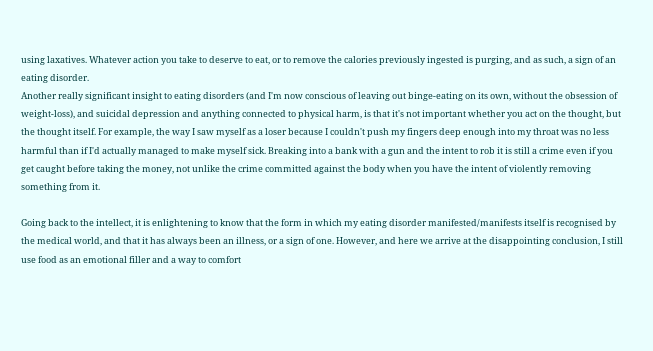using laxatives. Whatever action you take to deserve to eat, or to remove the calories previously ingested is purging, and as such, a sign of an eating disorder.
Another really significant insight to eating disorders (and I'm now conscious of leaving out binge-eating on its own, without the obsession of weight-loss), and suicidal depression and anything connected to physical harm, is that it's not important whether you act on the thought, but the thought itself. For example, the way I saw myself as a loser because I couldn't push my fingers deep enough into my throat was no less harmful than if I'd actually managed to make myself sick. Breaking into a bank with a gun and the intent to rob it is still a crime even if you get caught before taking the money, not unlike the crime committed against the body when you have the intent of violently removing something from it.

Going back to the intellect, it is enlightening to know that the form in which my eating disorder manifested/manifests itself is recognised by the medical world, and that it has always been an illness, or a sign of one. However, and here we arrive at the disappointing conclusion, I still use food as an emotional filler and a way to comfort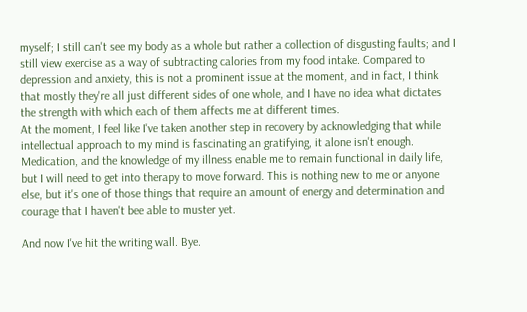myself; I still can't see my body as a whole but rather a collection of disgusting faults; and I still view exercise as a way of subtracting calories from my food intake. Compared to depression and anxiety, this is not a prominent issue at the moment, and in fact, I think that mostly they're all just different sides of one whole, and I have no idea what dictates the strength with which each of them affects me at different times.
At the moment, I feel like I've taken another step in recovery by acknowledging that while intellectual approach to my mind is fascinating an gratifying, it alone isn't enough. Medication, and the knowledge of my illness enable me to remain functional in daily life, but I will need to get into therapy to move forward. This is nothing new to me or anyone else, but it's one of those things that require an amount of energy and determination and courage that I haven't bee able to muster yet.

And now I've hit the writing wall. Bye.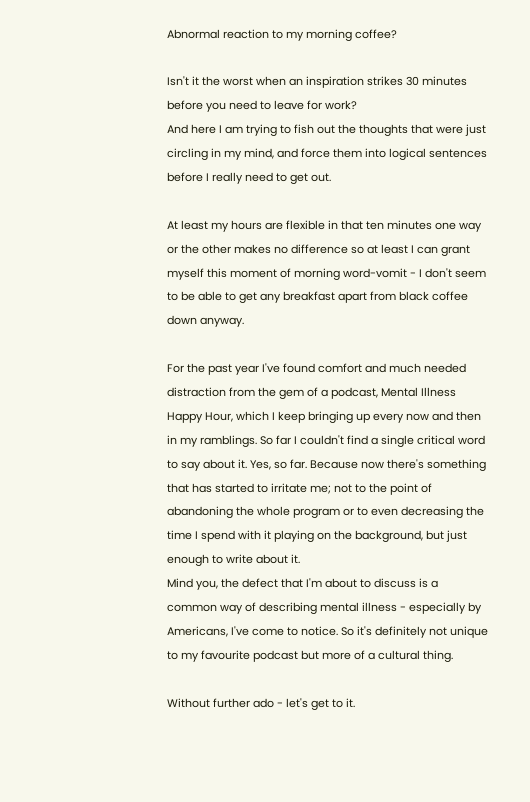Abnormal reaction to my morning coffee?

Isn't it the worst when an inspiration strikes 30 minutes before you need to leave for work?
And here I am trying to fish out the thoughts that were just circling in my mind, and force them into logical sentences before I really need to get out.

At least my hours are flexible in that ten minutes one way or the other makes no difference so at least I can grant myself this moment of morning word-vomit - I don't seem to be able to get any breakfast apart from black coffee down anyway.

For the past year I've found comfort and much needed distraction from the gem of a podcast, Mental Illness Happy Hour, which I keep bringing up every now and then in my ramblings. So far I couldn't find a single critical word to say about it. Yes, so far. Because now there's something that has started to irritate me; not to the point of abandoning the whole program or to even decreasing the time I spend with it playing on the background, but just enough to write about it.
Mind you, the defect that I'm about to discuss is a common way of describing mental illness - especially by Americans, I've come to notice. So it's definitely not unique to my favourite podcast but more of a cultural thing.

Without further ado - let's get to it.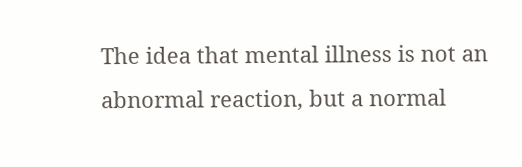The idea that mental illness is not an abnormal reaction, but a normal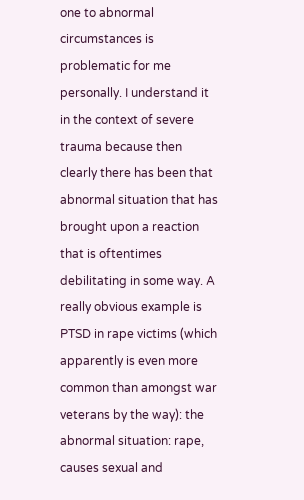one to abnormal circumstances is problematic for me personally. I understand it in the context of severe trauma because then clearly there has been that abnormal situation that has brought upon a reaction that is oftentimes debilitating in some way. A really obvious example is PTSD in rape victims (which apparently is even more common than amongst war veterans by the way): the abnormal situation: rape, causes sexual and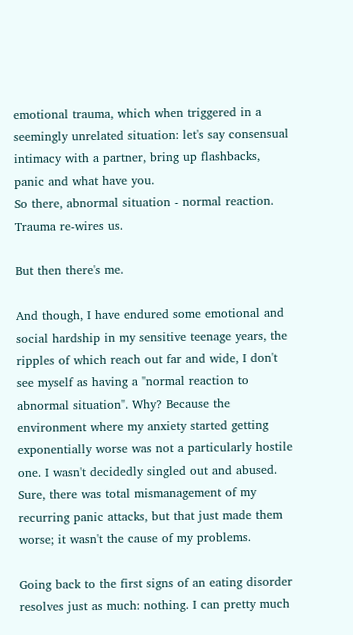emotional trauma, which when triggered in a seemingly unrelated situation: let's say consensual intimacy with a partner, bring up flashbacks, panic and what have you.
So there, abnormal situation - normal reaction. Trauma re-wires us.

But then there's me.

And though, I have endured some emotional and social hardship in my sensitive teenage years, the ripples of which reach out far and wide, I don't see myself as having a "normal reaction to abnormal situation". Why? Because the environment where my anxiety started getting exponentially worse was not a particularly hostile one. I wasn't decidedly singled out and abused. Sure, there was total mismanagement of my recurring panic attacks, but that just made them worse; it wasn't the cause of my problems.

Going back to the first signs of an eating disorder resolves just as much: nothing. I can pretty much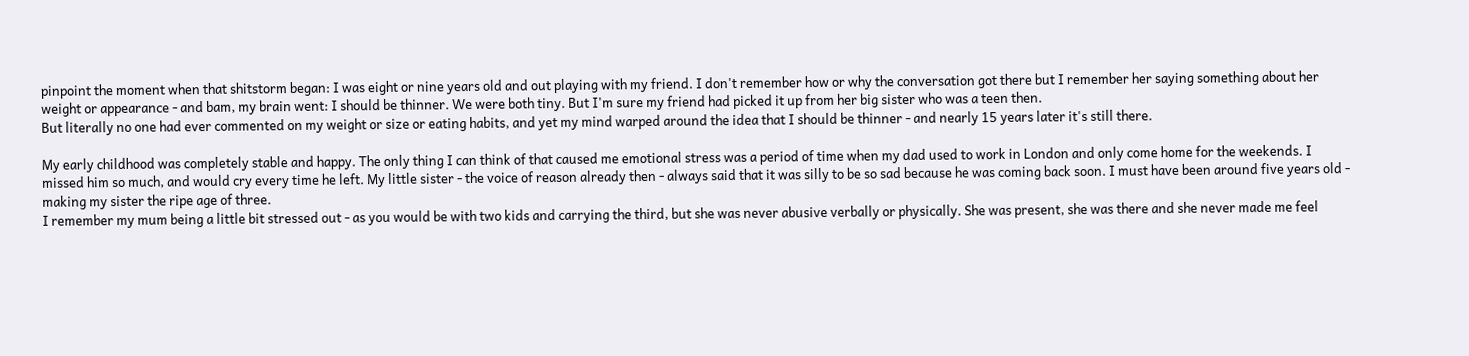pinpoint the moment when that shitstorm began: I was eight or nine years old and out playing with my friend. I don't remember how or why the conversation got there but I remember her saying something about her weight or appearance - and bam, my brain went: I should be thinner. We were both tiny. But I'm sure my friend had picked it up from her big sister who was a teen then.
But literally no one had ever commented on my weight or size or eating habits, and yet my mind warped around the idea that I should be thinner - and nearly 15 years later it's still there.

My early childhood was completely stable and happy. The only thing I can think of that caused me emotional stress was a period of time when my dad used to work in London and only come home for the weekends. I missed him so much, and would cry every time he left. My little sister - the voice of reason already then - always said that it was silly to be so sad because he was coming back soon. I must have been around five years old - making my sister the ripe age of three.
I remember my mum being a little bit stressed out - as you would be with two kids and carrying the third, but she was never abusive verbally or physically. She was present, she was there and she never made me feel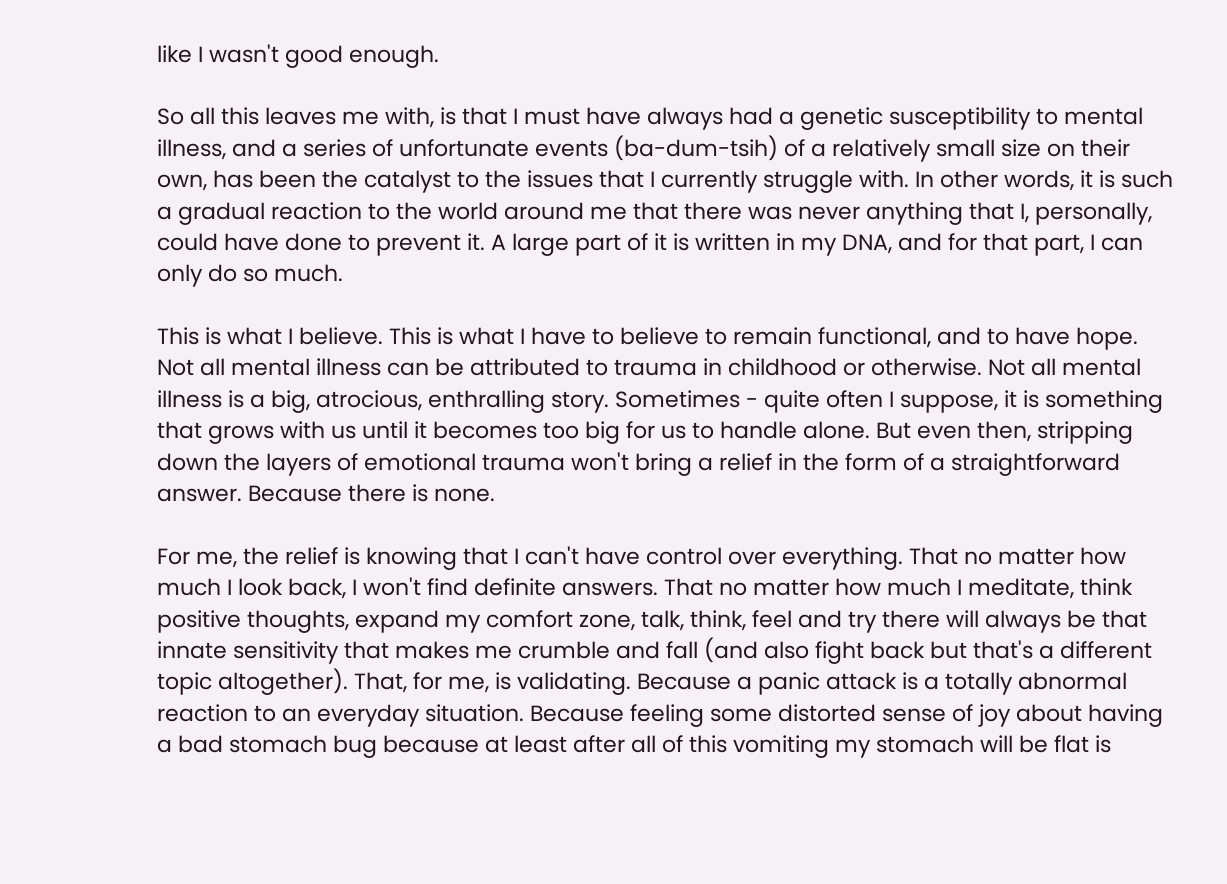like I wasn't good enough.

So all this leaves me with, is that I must have always had a genetic susceptibility to mental illness, and a series of unfortunate events (ba-dum-tsih) of a relatively small size on their own, has been the catalyst to the issues that I currently struggle with. In other words, it is such a gradual reaction to the world around me that there was never anything that I, personally, could have done to prevent it. A large part of it is written in my DNA, and for that part, I can only do so much.

This is what I believe. This is what I have to believe to remain functional, and to have hope. Not all mental illness can be attributed to trauma in childhood or otherwise. Not all mental illness is a big, atrocious, enthralling story. Sometimes - quite often I suppose, it is something that grows with us until it becomes too big for us to handle alone. But even then, stripping down the layers of emotional trauma won't bring a relief in the form of a straightforward answer. Because there is none.

For me, the relief is knowing that I can't have control over everything. That no matter how much I look back, I won't find definite answers. That no matter how much I meditate, think positive thoughts, expand my comfort zone, talk, think, feel and try there will always be that innate sensitivity that makes me crumble and fall (and also fight back but that's a different topic altogether). That, for me, is validating. Because a panic attack is a totally abnormal reaction to an everyday situation. Because feeling some distorted sense of joy about having a bad stomach bug because at least after all of this vomiting my stomach will be flat is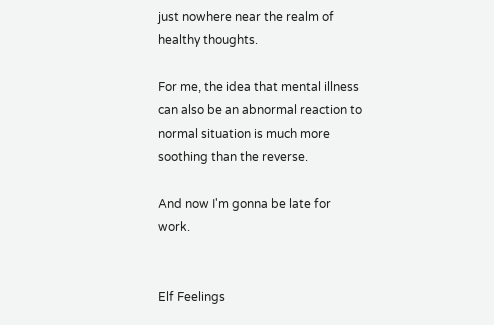just nowhere near the realm of healthy thoughts.

For me, the idea that mental illness can also be an abnormal reaction to normal situation is much more soothing than the reverse.

And now I'm gonna be late for work.


Elf Feelings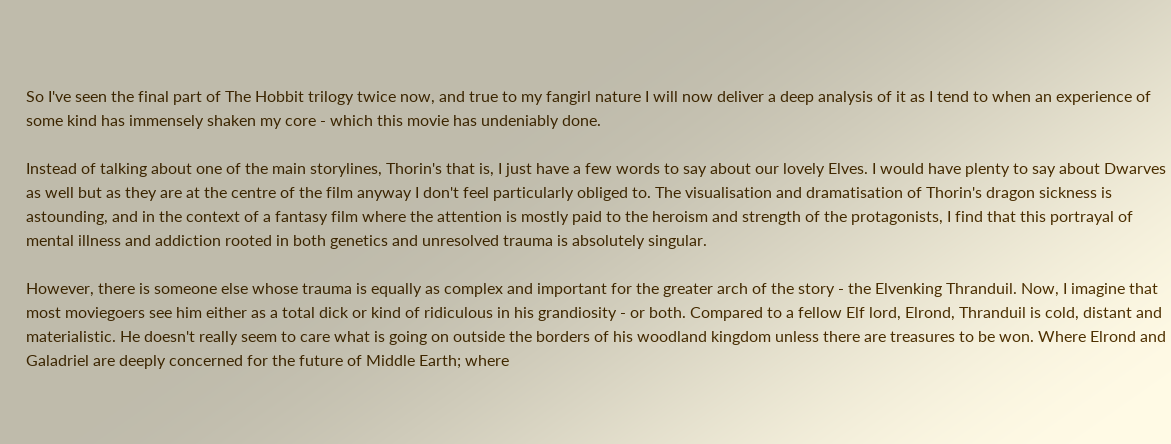So I've seen the final part of The Hobbit trilogy twice now, and true to my fangirl nature I will now deliver a deep analysis of it as I tend to when an experience of some kind has immensely shaken my core - which this movie has undeniably done.

Instead of talking about one of the main storylines, Thorin's that is, I just have a few words to say about our lovely Elves. I would have plenty to say about Dwarves as well but as they are at the centre of the film anyway I don't feel particularly obliged to. The visualisation and dramatisation of Thorin's dragon sickness is astounding, and in the context of a fantasy film where the attention is mostly paid to the heroism and strength of the protagonists, I find that this portrayal of mental illness and addiction rooted in both genetics and unresolved trauma is absolutely singular.

However, there is someone else whose trauma is equally as complex and important for the greater arch of the story - the Elvenking Thranduil. Now, I imagine that most moviegoers see him either as a total dick or kind of ridiculous in his grandiosity - or both. Compared to a fellow Elf lord, Elrond, Thranduil is cold, distant and materialistic. He doesn't really seem to care what is going on outside the borders of his woodland kingdom unless there are treasures to be won. Where Elrond and Galadriel are deeply concerned for the future of Middle Earth; where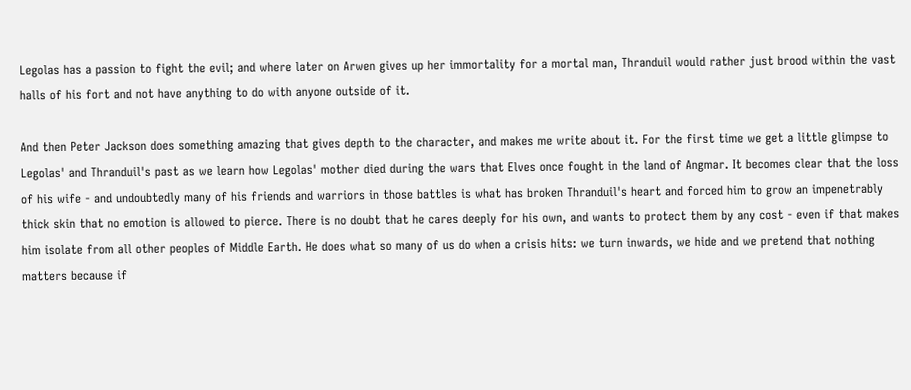Legolas has a passion to fight the evil; and where later on Arwen gives up her immortality for a mortal man, Thranduil would rather just brood within the vast halls of his fort and not have anything to do with anyone outside of it.

And then Peter Jackson does something amazing that gives depth to the character, and makes me write about it. For the first time we get a little glimpse to Legolas' and Thranduil's past as we learn how Legolas' mother died during the wars that Elves once fought in the land of Angmar. It becomes clear that the loss of his wife - and undoubtedly many of his friends and warriors in those battles is what has broken Thranduil's heart and forced him to grow an impenetrably thick skin that no emotion is allowed to pierce. There is no doubt that he cares deeply for his own, and wants to protect them by any cost - even if that makes him isolate from all other peoples of Middle Earth. He does what so many of us do when a crisis hits: we turn inwards, we hide and we pretend that nothing matters because if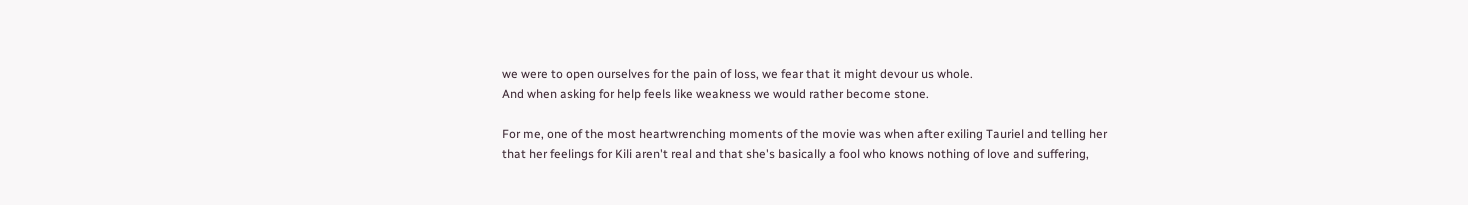we were to open ourselves for the pain of loss, we fear that it might devour us whole.
And when asking for help feels like weakness we would rather become stone.

For me, one of the most heartwrenching moments of the movie was when after exiling Tauriel and telling her that her feelings for Kili aren't real and that she's basically a fool who knows nothing of love and suffering,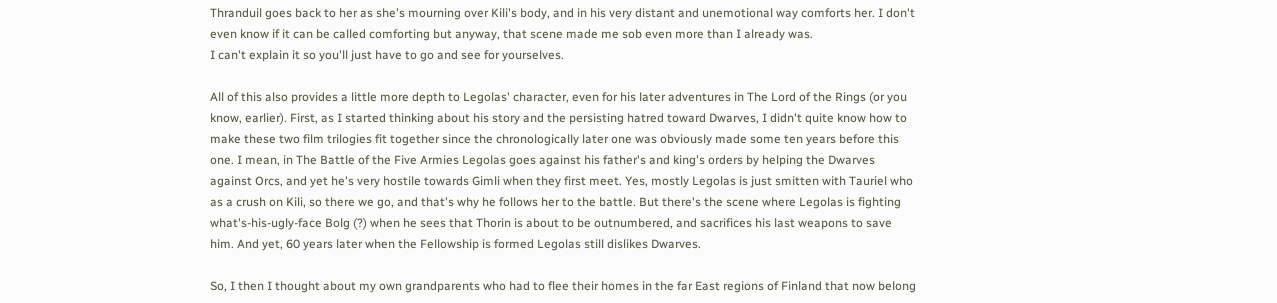Thranduil goes back to her as she's mourning over Kili's body, and in his very distant and unemotional way comforts her. I don't even know if it can be called comforting but anyway, that scene made me sob even more than I already was.
I can't explain it so you'll just have to go and see for yourselves.

All of this also provides a little more depth to Legolas' character, even for his later adventures in The Lord of the Rings (or you know, earlier). First, as I started thinking about his story and the persisting hatred toward Dwarves, I didn't quite know how to make these two film trilogies fit together since the chronologically later one was obviously made some ten years before this one. I mean, in The Battle of the Five Armies Legolas goes against his father's and king's orders by helping the Dwarves against Orcs, and yet he's very hostile towards Gimli when they first meet. Yes, mostly Legolas is just smitten with Tauriel who as a crush on Kili, so there we go, and that's why he follows her to the battle. But there's the scene where Legolas is fighting what's-his-ugly-face Bolg (?) when he sees that Thorin is about to be outnumbered, and sacrifices his last weapons to save him. And yet, 60 years later when the Fellowship is formed Legolas still dislikes Dwarves.

So, I then I thought about my own grandparents who had to flee their homes in the far East regions of Finland that now belong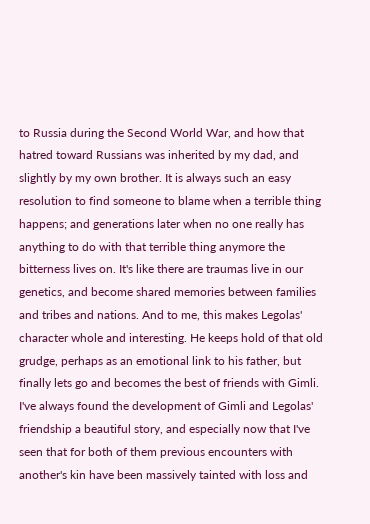to Russia during the Second World War, and how that hatred toward Russians was inherited by my dad, and slightly by my own brother. It is always such an easy resolution to find someone to blame when a terrible thing happens; and generations later when no one really has anything to do with that terrible thing anymore the bitterness lives on. It's like there are traumas live in our genetics, and become shared memories between families and tribes and nations. And to me, this makes Legolas' character whole and interesting. He keeps hold of that old grudge, perhaps as an emotional link to his father, but finally lets go and becomes the best of friends with Gimli. I've always found the development of Gimli and Legolas' friendship a beautiful story, and especially now that I've seen that for both of them previous encounters with another's kin have been massively tainted with loss and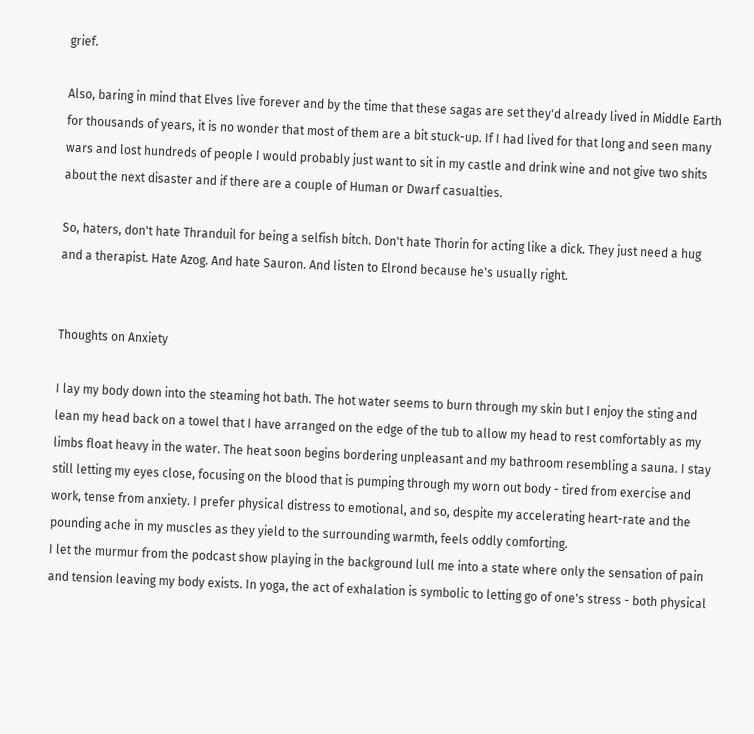grief.

Also, baring in mind that Elves live forever and by the time that these sagas are set they'd already lived in Middle Earth for thousands of years, it is no wonder that most of them are a bit stuck-up. If I had lived for that long and seen many wars and lost hundreds of people I would probably just want to sit in my castle and drink wine and not give two shits about the next disaster and if there are a couple of Human or Dwarf casualties.

So, haters, don't hate Thranduil for being a selfish bitch. Don't hate Thorin for acting like a dick. They just need a hug and a therapist. Hate Azog. And hate Sauron. And listen to Elrond because he's usually right.


Thoughts on Anxiety

I lay my body down into the steaming hot bath. The hot water seems to burn through my skin but I enjoy the sting and lean my head back on a towel that I have arranged on the edge of the tub to allow my head to rest comfortably as my limbs float heavy in the water. The heat soon begins bordering unpleasant and my bathroom resembling a sauna. I stay still letting my eyes close, focusing on the blood that is pumping through my worn out body - tired from exercise and work, tense from anxiety. I prefer physical distress to emotional, and so, despite my accelerating heart-rate and the pounding ache in my muscles as they yield to the surrounding warmth, feels oddly comforting.
I let the murmur from the podcast show playing in the background lull me into a state where only the sensation of pain and tension leaving my body exists. In yoga, the act of exhalation is symbolic to letting go of one's stress - both physical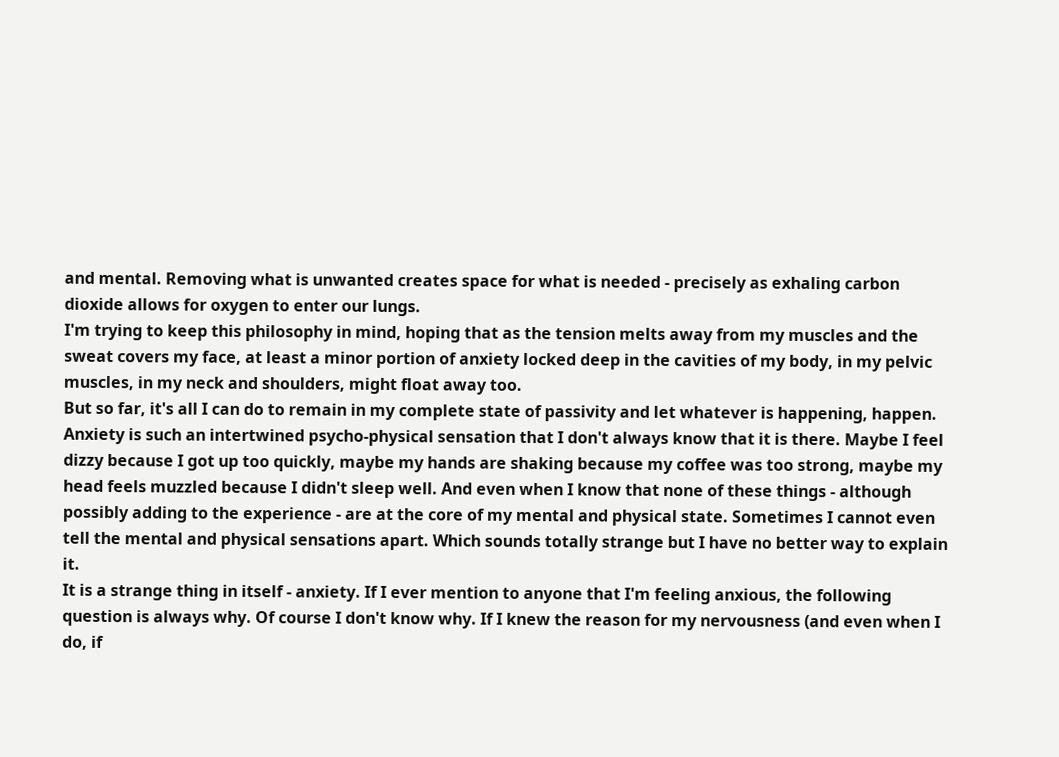and mental. Removing what is unwanted creates space for what is needed - precisely as exhaling carbon dioxide allows for oxygen to enter our lungs.
I'm trying to keep this philosophy in mind, hoping that as the tension melts away from my muscles and the sweat covers my face, at least a minor portion of anxiety locked deep in the cavities of my body, in my pelvic muscles, in my neck and shoulders, might float away too.
But so far, it's all I can do to remain in my complete state of passivity and let whatever is happening, happen.
Anxiety is such an intertwined psycho-physical sensation that I don't always know that it is there. Maybe I feel dizzy because I got up too quickly, maybe my hands are shaking because my coffee was too strong, maybe my head feels muzzled because I didn't sleep well. And even when I know that none of these things - although possibly adding to the experience - are at the core of my mental and physical state. Sometimes I cannot even tell the mental and physical sensations apart. Which sounds totally strange but I have no better way to explain it.
It is a strange thing in itself - anxiety. If I ever mention to anyone that I'm feeling anxious, the following question is always why. Of course I don't know why. If I knew the reason for my nervousness (and even when I do, if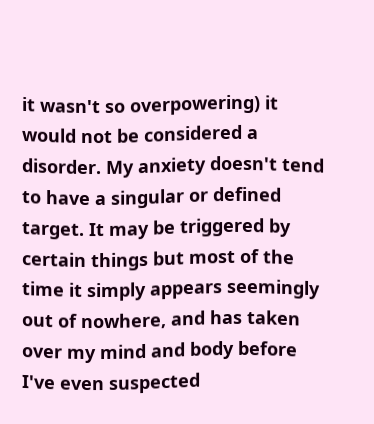it wasn't so overpowering) it would not be considered a disorder. My anxiety doesn't tend to have a singular or defined target. It may be triggered by certain things but most of the time it simply appears seemingly out of nowhere, and has taken over my mind and body before I've even suspected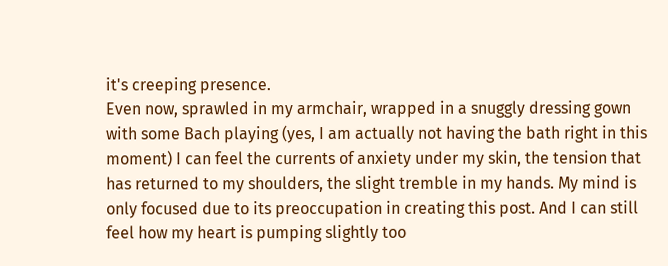it's creeping presence.
Even now, sprawled in my armchair, wrapped in a snuggly dressing gown with some Bach playing (yes, I am actually not having the bath right in this moment) I can feel the currents of anxiety under my skin, the tension that has returned to my shoulders, the slight tremble in my hands. My mind is only focused due to its preoccupation in creating this post. And I can still feel how my heart is pumping slightly too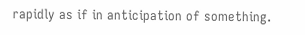rapidly as if in anticipation of something.